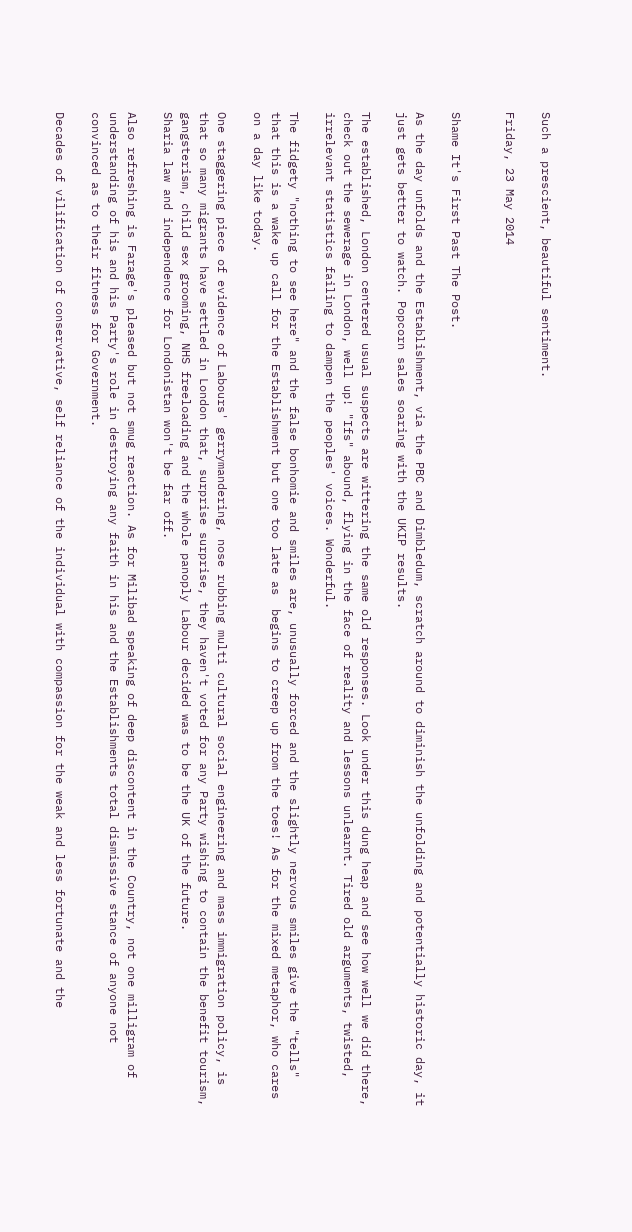Such a prescient, beautiful sentiment.

Friday, 23 May 2014


Shame It's First Past The Post.

As the day unfolds and the Establishment, via the PBC and Dimbledum, scratch around to diminish the unfolding and potentially historic day, it just gets better to watch. Popcorn sales soaring with the UKIP results.

The established, London centered usual suspects are wittering the same old responses. Look under this dung heap and see how well we did there, check out the sewerage in London, well up! "Ifs" abound, flying in the face of reality and lessons unlearnt. Tired old arguments, twisted, irrelevant statistics failing to dampen the peoples' voices. Wonderful.

The fidgety "nothing to see here" and the false bonhomie and smiles are, unusually forced and the slightly nervous smiles give the "tells" that this is a wake up call for the Establishment but one too late as  begins to creep up from the toes! As for the mixed metaphor, who cares on a day like today.

One staggering piece of evidence of Labours' gerrymandering, nose rubbing multi cultural social engineering and mass immigration policy, is that so many migrants have settled in London that, surprise surprise, they haven't voted for any Party wishing to contain the benefit tourism, gangsterism, child sex grooming, NHS freeloading and the whole panoply Labour decided was to be the UK of the future.
Sharia law and independence for Londonistan won't be far off.

Also refreshing is Farage's pleased but not smug reaction. As for Milibad speaking of deep discontent in the Country, not one milligram of understanding of his and his Party's role in destroying any faith in his and the Establishments total dismissive stance of anyone not convinced as to their fitness for Government.

Decades of vilification of conservative, self reliance of the individual with compassion for the weak and less fortunate and the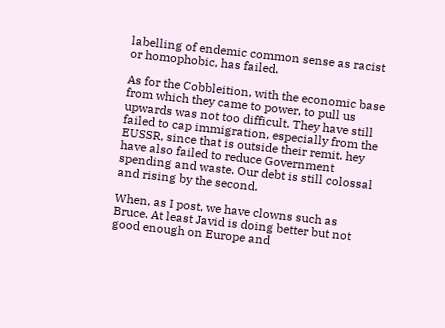labelling of endemic common sense as racist or homophobic, has failed.

As for the Cobbleition, with the economic base from which they came to power, to pull us upwards was not too difficult. They have still failed to cap immigration, especially from the EUSSR, since that is outside their remit. hey have also failed to reduce Government spending and waste. Our debt is still colossal and rising by the second.

When, as I post, we have clowns such as Bruce. At least Javid is doing better but not good enough on Europe and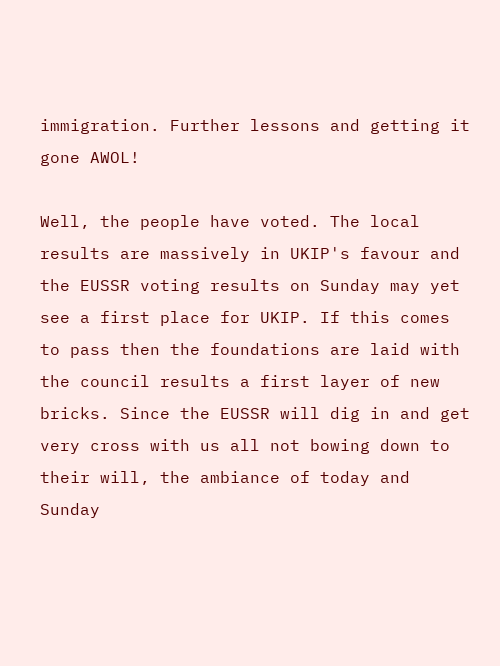immigration. Further lessons and getting it gone AWOL!

Well, the people have voted. The local results are massively in UKIP's favour and the EUSSR voting results on Sunday may yet see a first place for UKIP. If this comes to pass then the foundations are laid with the council results a first layer of new bricks. Since the EUSSR will dig in and get very cross with us all not bowing down to their will, the ambiance of today and Sunday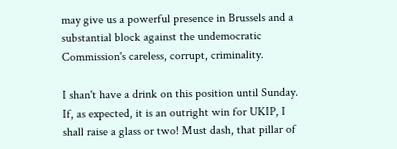may give us a powerful presence in Brussels and a substantial block against the undemocratic Commission's careless, corrupt, criminality.

I shan't have a drink on this position until Sunday. If, as expected, it is an outright win for UKIP, I shall raise a glass or two! Must dash, that pillar of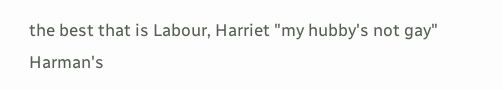the best that is Labour, Harriet "my hubby's not gay" Harman's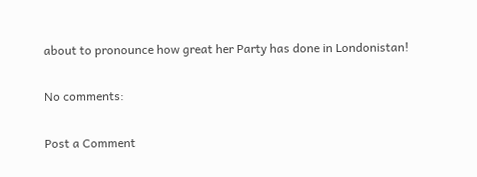about to pronounce how great her Party has done in Londonistan!

No comments:

Post a Comment